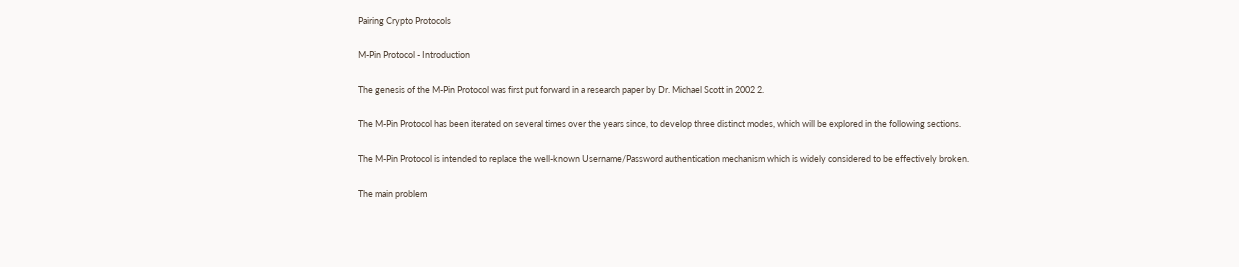Pairing Crypto Protocols

M-Pin Protocol - Introduction

The genesis of the M-Pin Protocol was first put forward in a research paper by Dr. Michael Scott in 2002 2.

The M-Pin Protocol has been iterated on several times over the years since, to develop three distinct modes, which will be explored in the following sections.

The M-Pin Protocol is intended to replace the well-known Username/Password authentication mechanism which is widely considered to be effectively broken.

The main problem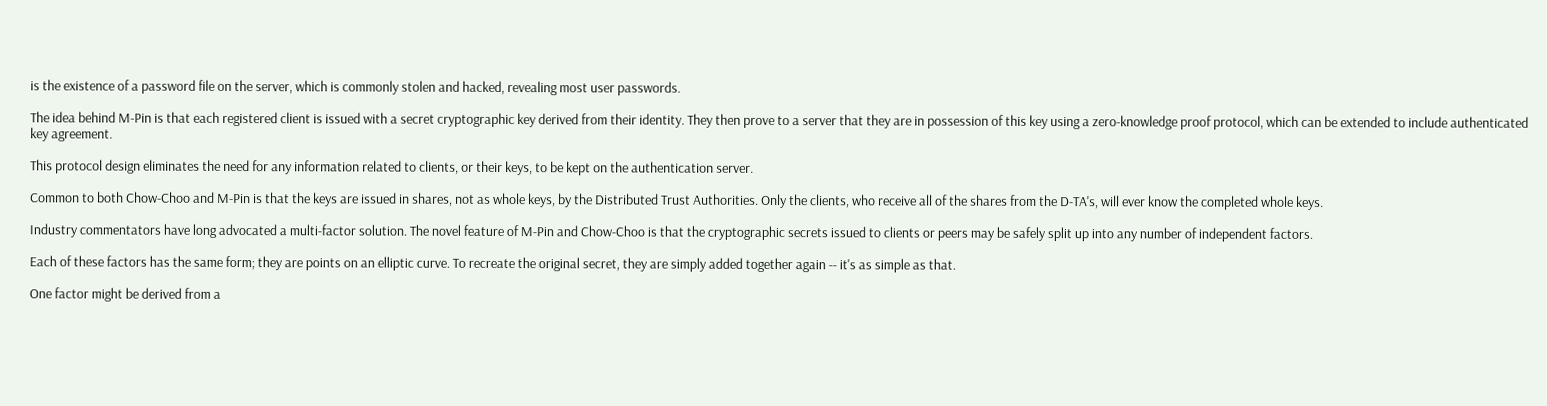is the existence of a password file on the server, which is commonly stolen and hacked, revealing most user passwords.

The idea behind M-Pin is that each registered client is issued with a secret cryptographic key derived from their identity. They then prove to a server that they are in possession of this key using a zero-knowledge proof protocol, which can be extended to include authenticated key agreement.

This protocol design eliminates the need for any information related to clients, or their keys, to be kept on the authentication server.

Common to both Chow-Choo and M-Pin is that the keys are issued in shares, not as whole keys, by the Distributed Trust Authorities. Only the clients, who receive all of the shares from the D-TA's, will ever know the completed whole keys.

Industry commentators have long advocated a multi-factor solution. The novel feature of M-Pin and Chow-Choo is that the cryptographic secrets issued to clients or peers may be safely split up into any number of independent factors.

Each of these factors has the same form; they are points on an elliptic curve. To recreate the original secret, they are simply added together again -- it's as simple as that.

One factor might be derived from a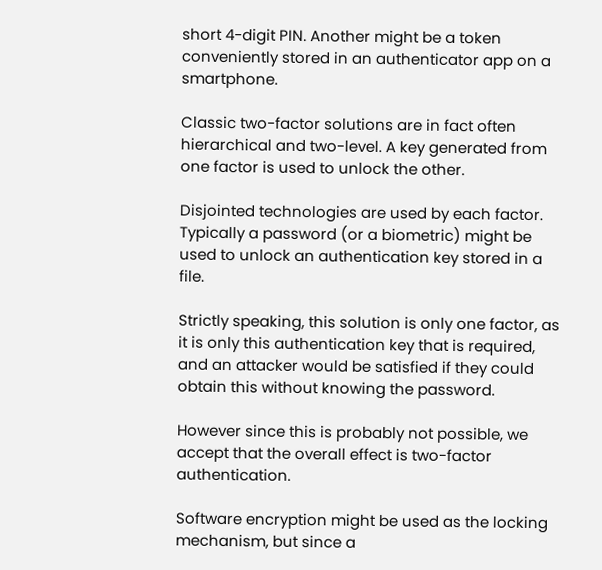short 4-digit PIN. Another might be a token conveniently stored in an authenticator app on a smartphone.

Classic two-factor solutions are in fact often hierarchical and two-level. A key generated from one factor is used to unlock the other.

Disjointed technologies are used by each factor. Typically a password (or a biometric) might be used to unlock an authentication key stored in a file.

Strictly speaking, this solution is only one factor, as it is only this authentication key that is required, and an attacker would be satisfied if they could obtain this without knowing the password.

However since this is probably not possible, we accept that the overall effect is two-factor authentication.

Software encryption might be used as the locking mechanism, but since a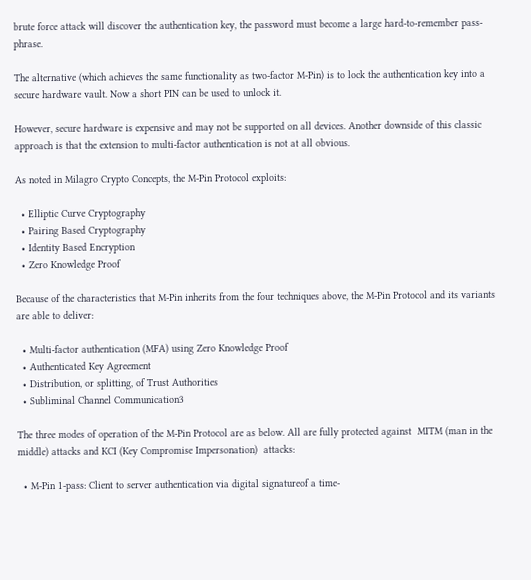brute force attack will discover the authentication key, the password must become a large hard-to-remember pass-phrase.

The alternative (which achieves the same functionality as two-factor M-Pin) is to lock the authentication key into a secure hardware vault. Now a short PIN can be used to unlock it.

However, secure hardware is expensive and may not be supported on all devices. Another downside of this classic approach is that the extension to multi-factor authentication is not at all obvious.

As noted in Milagro Crypto Concepts, the M-Pin Protocol exploits:

  • Elliptic Curve Cryptography
  • Pairing Based Cryptography
  • Identity Based Encryption
  • Zero Knowledge Proof

Because of the characteristics that M-Pin inherits from the four techniques above, the M-Pin Protocol and its variants are able to deliver:

  • Multi-factor authentication (MFA) using Zero Knowledge Proof
  • Authenticated Key Agreement
  • Distribution, or splitting, of Trust Authorities
  • Subliminal Channel Communication3

The three modes of operation of the M-Pin Protocol are as below. All are fully protected against  MITM (man in the middle) attacks and KCI (Key Compromise Impersonation)  attacks:

  • M-Pin 1-pass: Client to server authentication via digital signatureof a time-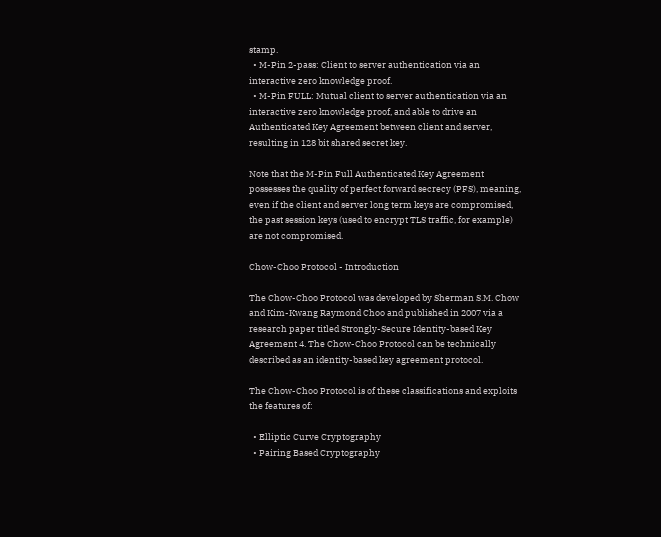stamp.
  • M-Pin 2-pass: Client to server authentication via an interactive zero knowledge proof.
  • M-Pin FULL: Mutual client to server authentication via an interactive zero knowledge proof, and able to drive an Authenticated Key Agreement between client and server, resulting in 128 bit shared secret key.

Note that the M-Pin Full Authenticated Key Agreement possesses the quality of perfect forward secrecy (PFS), meaning, even if the client and server long term keys are compromised, the past session keys (used to encrypt TLS traffic, for example) are not compromised.

Chow-Choo Protocol - Introduction

The Chow-Choo Protocol was developed by Sherman S.M. Chow and Kim-Kwang Raymond Choo and published in 2007 via a research paper titled Strongly-Secure Identity-based Key Agreement 4. The Chow-Choo Protocol can be technically described as an identity-based key agreement protocol.

The Chow-Choo Protocol is of these classifications and exploits the features of:

  • Elliptic Curve Cryptography
  • Pairing Based Cryptography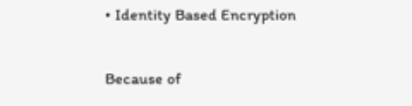• Identity Based Encryption

Because of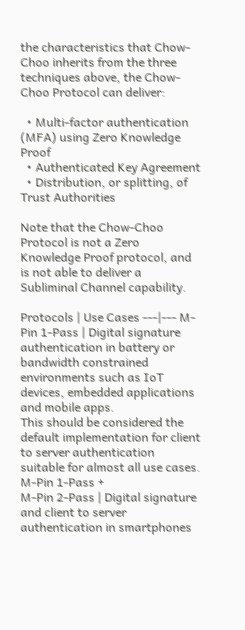the characteristics that Chow-Choo inherits from the three techniques above, the Chow-Choo Protocol can deliver:

  • Multi-factor authentication (MFA) using Zero Knowledge Proof
  • Authenticated Key Agreement
  • Distribution, or splitting, of Trust Authorities

Note that the Chow-Choo Protocol is not a Zero Knowledge Proof protocol, and is not able to deliver a Subliminal Channel capability.

Protocols | Use Cases ---|--- M-Pin 1-Pass | Digital signature authentication in battery or bandwidth constrained environments such as IoT devices, embedded applications and mobile apps.
This should be considered the default implementation for client to server authentication suitable for almost all use cases. M-Pin 1-Pass +
M-Pin 2-Pass | Digital signature and client to server authentication in smartphones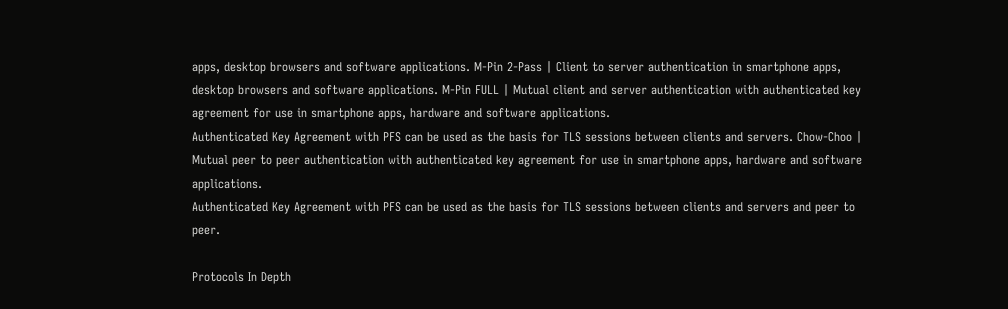apps, desktop browsers and software applications. M-Pin 2-Pass | Client to server authentication in smartphone apps, desktop browsers and software applications. M-Pin FULL | Mutual client and server authentication with authenticated key agreement for use in smartphone apps, hardware and software applications.
Authenticated Key Agreement with PFS can be used as the basis for TLS sessions between clients and servers. Chow-Choo | Mutual peer to peer authentication with authenticated key agreement for use in smartphone apps, hardware and software applications.
Authenticated Key Agreement with PFS can be used as the basis for TLS sessions between clients and servers and peer to peer.

Protocols In Depth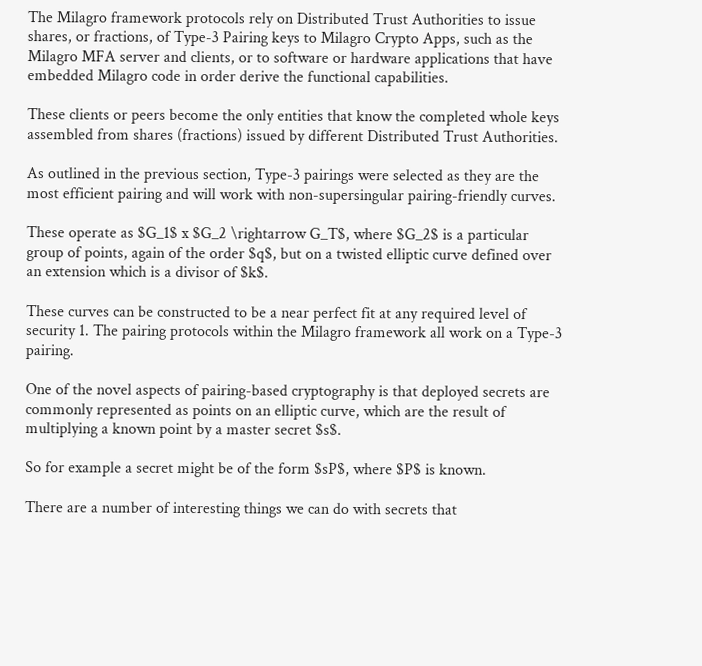The Milagro framework protocols rely on Distributed Trust Authorities to issue shares, or fractions, of Type-3 Pairing keys to Milagro Crypto Apps, such as the Milagro MFA server and clients, or to software or hardware applications that have embedded Milagro code in order derive the functional capabilities.

These clients or peers become the only entities that know the completed whole keys assembled from shares (fractions) issued by different Distributed Trust Authorities.

As outlined in the previous section, Type-3 pairings were selected as they are the most efficient pairing and will work with non-supersingular pairing-friendly curves.

These operate as $G_1$ x $G_2 \rightarrow G_T$, where $G_2$ is a particular group of points, again of the order $q$, but on a twisted elliptic curve defined over an extension which is a divisor of $k$.

These curves can be constructed to be a near perfect fit at any required level of security 1. The pairing protocols within the Milagro framework all work on a Type-3 pairing.

One of the novel aspects of pairing-based cryptography is that deployed secrets are commonly represented as points on an elliptic curve, which are the result of multiplying a known point by a master secret $s$.

So for example a secret might be of the form $sP$, where $P$ is known.

There are a number of interesting things we can do with secrets that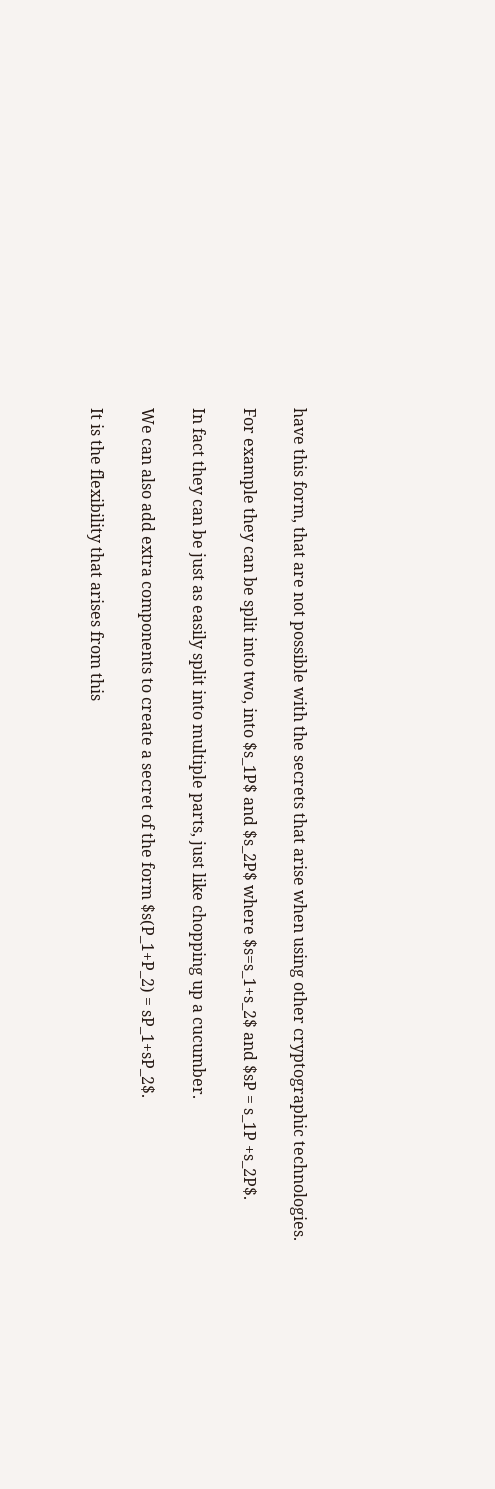have this form, that are not possible with the secrets that arise when using other cryptographic technologies.

For example they can be split into two, into $s_1P$ and $s_2P$ where $s=s_1+s_2$ and $sP = s_1P +s_2P$.

In fact they can be just as easily split into multiple parts, just like chopping up a cucumber.

We can also add extra components to create a secret of the form $s(P_1+P_2) = sP_1+sP_2$.

It is the flexibility that arises from this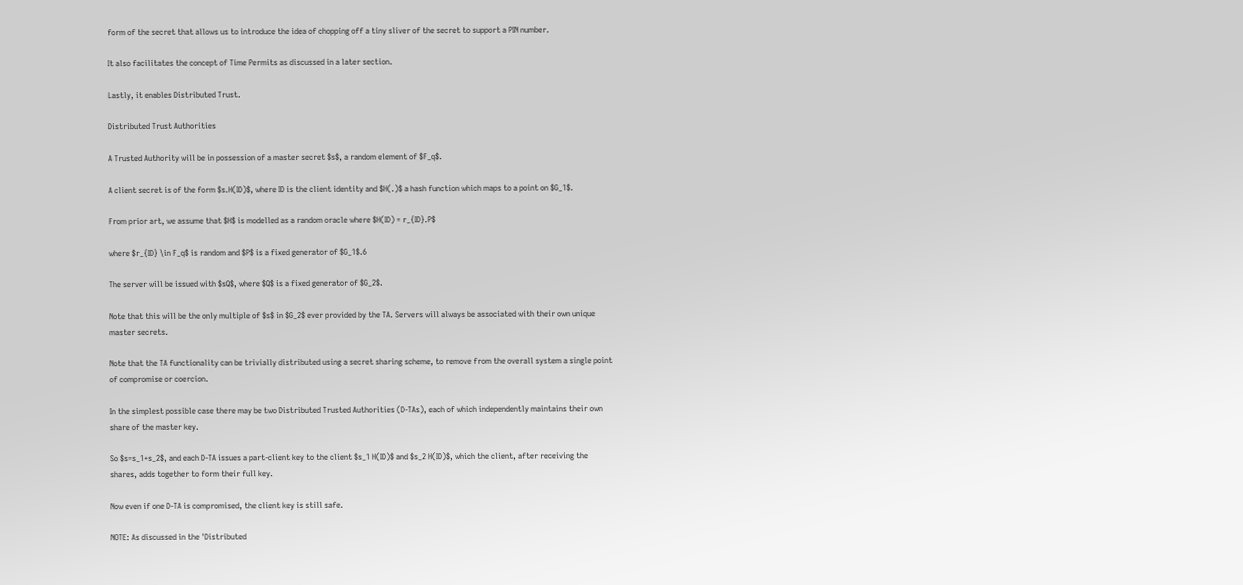form of the secret that allows us to introduce the idea of chopping off a tiny sliver of the secret to support a PIN number.

It also facilitates the concept of Time Permits as discussed in a later section.

Lastly, it enables Distributed Trust.

Distributed Trust Authorities

A Trusted Authority will be in possession of a master secret $s$, a random element of $F_q$.

A client secret is of the form $s.H(ID)$, where ID is the client identity and $H(.)$ a hash function which maps to a point on $G_1$.

From prior art, we assume that $H$ is modelled as a random oracle where $H(ID) = r_{ID}.P$

where $r_{ID} \in F_q$ is random and $P$ is a fixed generator of $G_1$.6

The server will be issued with $sQ$, where $Q$ is a fixed generator of $G_2$.

Note that this will be the only multiple of $s$ in $G_2$ ever provided by the TA. Servers will always be associated with their own unique master secrets.

Note that the TA functionality can be trivially distributed using a secret sharing scheme, to remove from the overall system a single point of compromise or coercion.

In the simplest possible case there may be two Distributed Trusted Authorities (D-TAs), each of which independently maintains their own share of the master key.

So $s=s_1+s_2$, and each D-TA issues a part-client key to the client $s_1 H(ID)$ and $s_2 H(ID)$, which the client, after receiving the shares, adds together to form their full key.

Now even if one D-TA is compromised, the client key is still safe.

NOTE: As discussed in the 'Distributed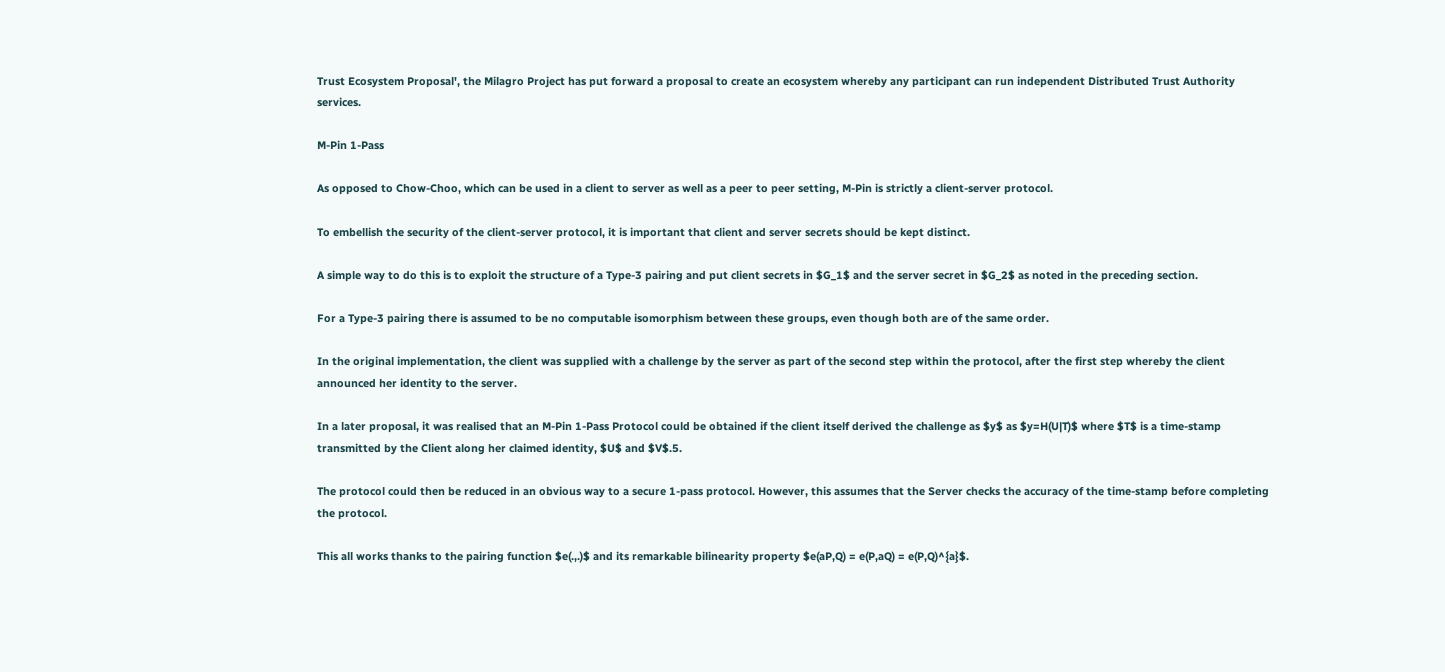Trust Ecosystem Proposal', the Milagro Project has put forward a proposal to create an ecosystem whereby any participant can run independent Distributed Trust Authority services.

M-Pin 1-Pass

As opposed to Chow-Choo, which can be used in a client to server as well as a peer to peer setting, M-Pin is strictly a client-server protocol.

To embellish the security of the client-server protocol, it is important that client and server secrets should be kept distinct.

A simple way to do this is to exploit the structure of a Type-3 pairing and put client secrets in $G_1$ and the server secret in $G_2$ as noted in the preceding section.

For a Type-3 pairing there is assumed to be no computable isomorphism between these groups, even though both are of the same order.

In the original implementation, the client was supplied with a challenge by the server as part of the second step within the protocol, after the first step whereby the client announced her identity to the server.

In a later proposal, it was realised that an M-Pin 1-Pass Protocol could be obtained if the client itself derived the challenge as $y$ as $y=H(U|T)$ where $T$ is a time-stamp transmitted by the Client along her claimed identity, $U$ and $V$.5.

The protocol could then be reduced in an obvious way to a secure 1-pass protocol. However, this assumes that the Server checks the accuracy of the time-stamp before completing the protocol.

This all works thanks to the pairing function $e(.,.)$ and its remarkable bilinearity property $e(aP,Q) = e(P,aQ) = e(P,Q)^{a}$.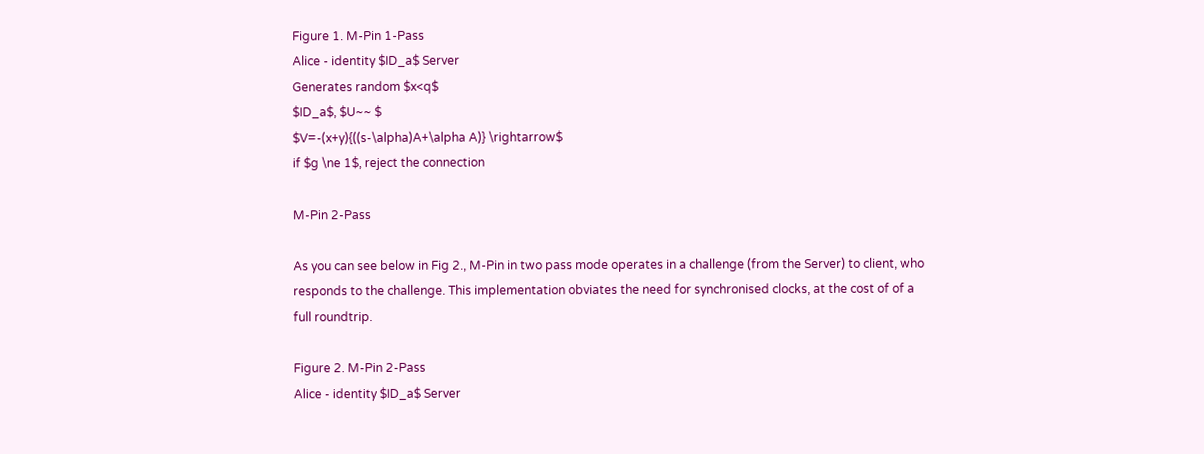Figure 1. M-Pin 1-Pass
Alice - identity $ID_a$ Server
Generates random $x<q$
$ID_a$, $U~~ $
$V=-(x+y){((s-\alpha)A+\alpha A)} \rightarrow$
if $g \ne 1$, reject the connection

M-Pin 2-Pass

As you can see below in Fig 2., M-Pin in two pass mode operates in a challenge (from the Server) to client, who responds to the challenge. This implementation obviates the need for synchronised clocks, at the cost of of a full roundtrip.

Figure 2. M-Pin 2-Pass
Alice - identity $ID_a$ Server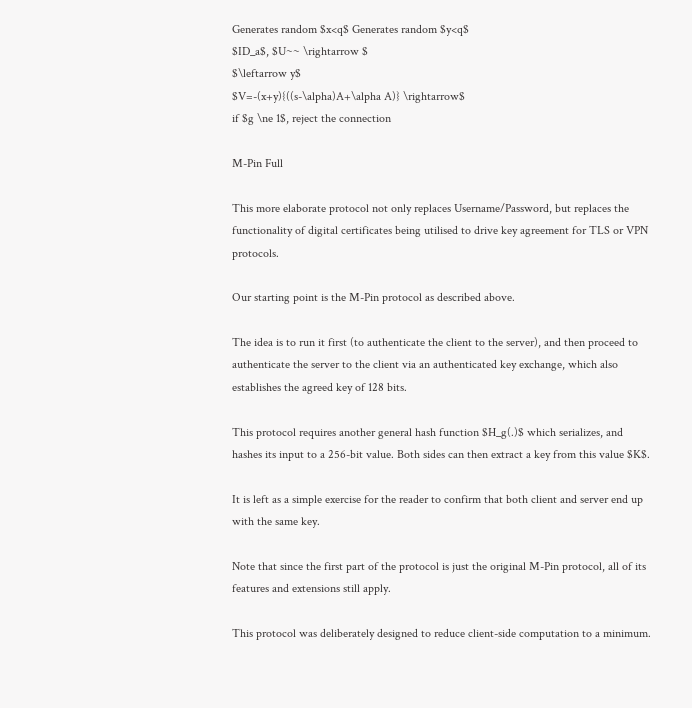Generates random $x<q$ Generates random $y<q$
$ID_a$, $U~~ \rightarrow $
$\leftarrow y$
$V=-(x+y){((s-\alpha)A+\alpha A)} \rightarrow$
if $g \ne 1$, reject the connection

M-Pin Full

This more elaborate protocol not only replaces Username/Password, but replaces the functionality of digital certificates being utilised to drive key agreement for TLS or VPN protocols.

Our starting point is the M-Pin protocol as described above.

The idea is to run it first (to authenticate the client to the server), and then proceed to authenticate the server to the client via an authenticated key exchange, which also establishes the agreed key of 128 bits.

This protocol requires another general hash function $H_g(.)$ which serializes, and hashes its input to a 256-bit value. Both sides can then extract a key from this value $K$.

It is left as a simple exercise for the reader to confirm that both client and server end up with the same key.

Note that since the first part of the protocol is just the original M-Pin protocol, all of its features and extensions still apply.

This protocol was deliberately designed to reduce client-side computation to a minimum.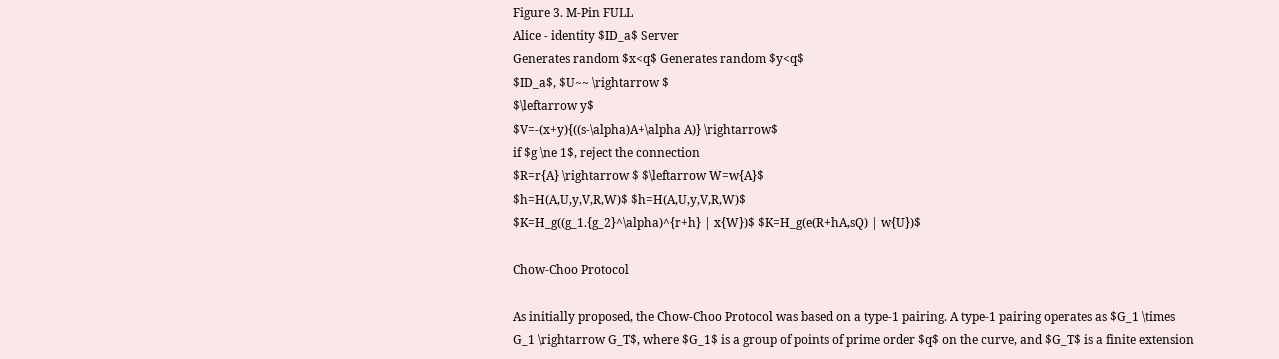Figure 3. M-Pin FULL
Alice - identity $ID_a$ Server
Generates random $x<q$ Generates random $y<q$
$ID_a$, $U~~ \rightarrow $
$\leftarrow y$
$V=-(x+y){((s-\alpha)A+\alpha A)} \rightarrow$
if $g \ne 1$, reject the connection
$R=r{A} \rightarrow $ $\leftarrow W=w{A}$
$h=H(A,U,y,V,R,W)$ $h=H(A,U,y,V,R,W)$
$K=H_g((g_1.{g_2}^\alpha)^{r+h} | x{W})$ $K=H_g(e(R+hA,sQ) | w{U})$

Chow-Choo Protocol

As initially proposed, the Chow-Choo Protocol was based on a type-1 pairing. A type-1 pairing operates as $G_1 \times G_1 \rightarrow G_T$, where $G_1$ is a group of points of prime order $q$ on the curve, and $G_T$ is a finite extension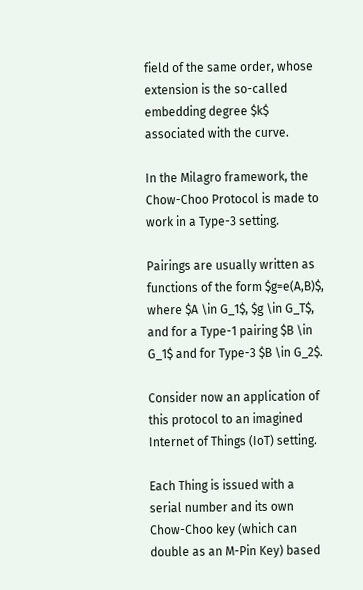field of the same order, whose extension is the so-called embedding degree $k$ associated with the curve.

In the Milagro framework, the Chow-Choo Protocol is made to work in a Type-3 setting.

Pairings are usually written as functions of the form $g=e(A,B)$, where $A \in G_1$, $g \in G_T$, and for a Type-1 pairing $B \in G_1$ and for Type-3 $B \in G_2$.

Consider now an application of this protocol to an imagined Internet of Things (IoT) setting.

Each Thing is issued with a serial number and its own Chow-Choo key (which can double as an M-Pin Key) based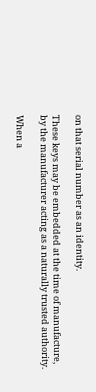on that serial number as an identity.

These keys may be embedded at the time of manufacture, by the manufacturer acting as a naturally trusted authority.

When a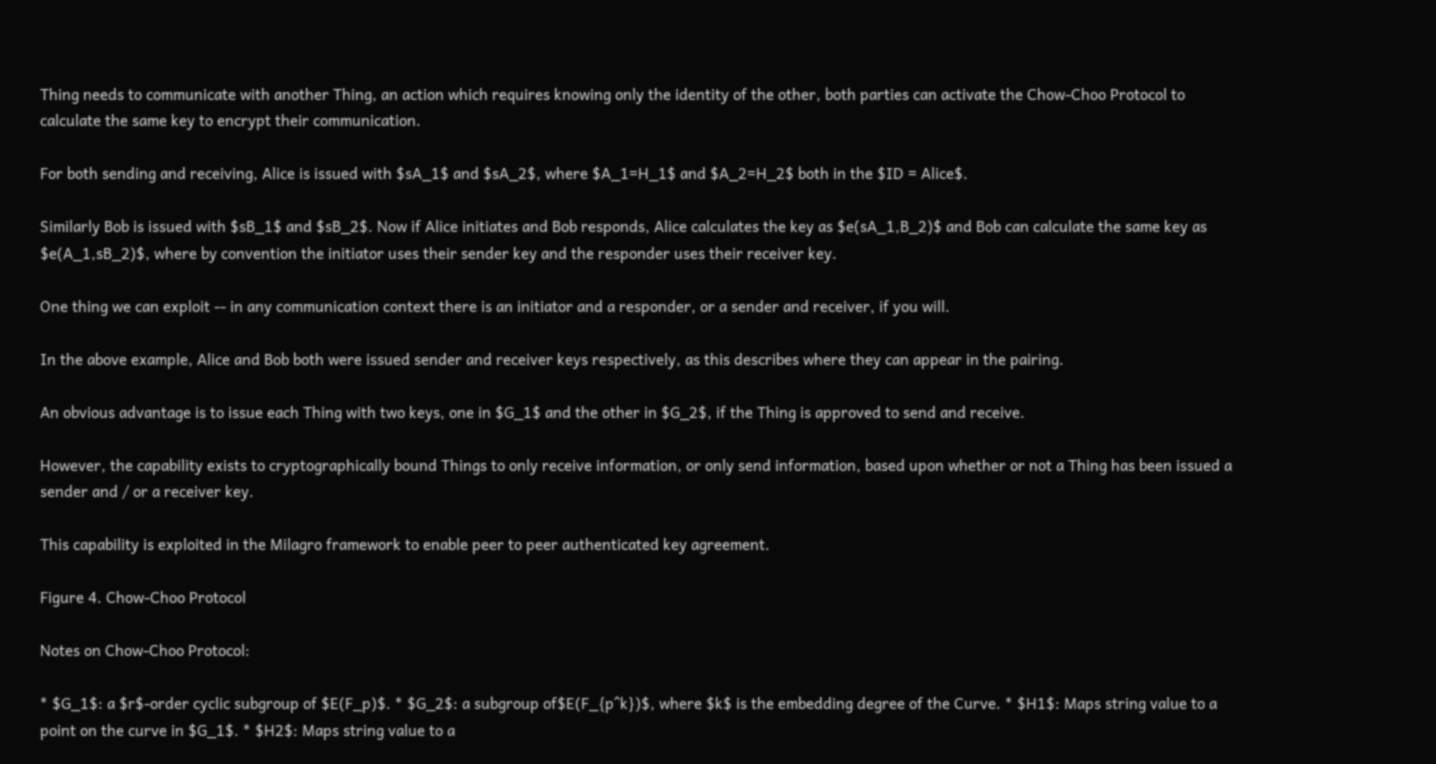Thing needs to communicate with another Thing, an action which requires knowing only the identity of the other, both parties can activate the Chow-Choo Protocol to calculate the same key to encrypt their communication.

For both sending and receiving, Alice is issued with $sA_1$ and $sA_2$, where $A_1=H_1$ and $A_2=H_2$ both in the $ID = Alice$.

Similarly Bob is issued with $sB_1$ and $sB_2$. Now if Alice initiates and Bob responds, Alice calculates the key as $e(sA_1,B_2)$ and Bob can calculate the same key as $e(A_1,sB_2)$, where by convention the initiator uses their sender key and the responder uses their receiver key.

One thing we can exploit -- in any communication context there is an initiator and a responder, or a sender and receiver, if you will.

In the above example, Alice and Bob both were issued sender and receiver keys respectively, as this describes where they can appear in the pairing.

An obvious advantage is to issue each Thing with two keys, one in $G_1$ and the other in $G_2$, if the Thing is approved to send and receive.

However, the capability exists to cryptographically bound Things to only receive information, or only send information, based upon whether or not a Thing has been issued a sender and / or a receiver key.

This capability is exploited in the Milagro framework to enable peer to peer authenticated key agreement.

Figure 4. Chow-Choo Protocol

Notes on Chow-Choo Protocol:

* $G_1$: a $r$-order cyclic subgroup of $E(F_p)$. * $G_2$: a subgroup of$E(F_{p^k})$, where $k$ is the embedding degree of the Curve. * $H1$: Maps string value to a point on the curve in $G_1$. * $H2$: Maps string value to a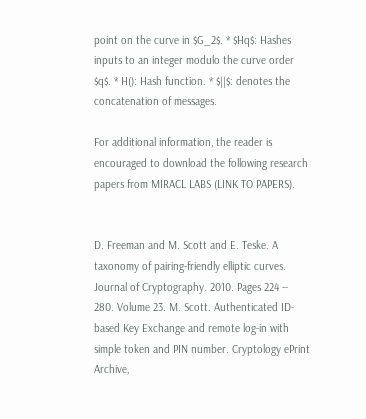point on the curve in $G_2$. * $Hq$: Hashes inputs to an integer modulo the curve order $q$. * H(): Hash function. * $||$: denotes the concatenation of messages.

For additional information, the reader is encouraged to download the following research papers from MIRACL LABS (LINK TO PAPERS).


D. Freeman and M. Scott and E. Teske. A taxonomy of pairing-friendly elliptic curves. Journal of Cryptography. 2010. Pages 224 -- 280. Volume 23. M. Scott. Authenticated ID-based Key Exchange and remote log-in with simple token and PIN number. Cryptology ePrint Archive,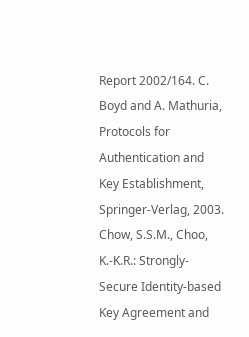Report 2002/164. C. Boyd and A. Mathuria, Protocols for Authentication and Key Establishment, Springer-Verlag, 2003. Chow, S.S.M., Choo, K.-K.R.: Strongly-Secure Identity-based Key Agreement and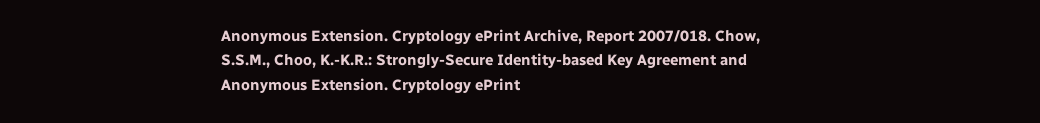Anonymous Extension. Cryptology ePrint Archive, Report 2007/018. Chow, S.S.M., Choo, K.-K.R.: Strongly-Secure Identity-based Key Agreement and Anonymous Extension. Cryptology ePrint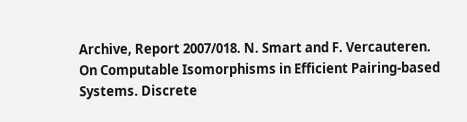Archive, Report 2007/018. N. Smart and F. Vercauteren. On Computable Isomorphisms in Efficient Pairing-based Systems. Discrete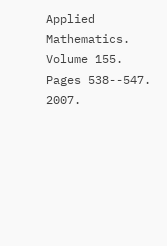Applied Mathematics. Volume 155. Pages 538--547. 2007.